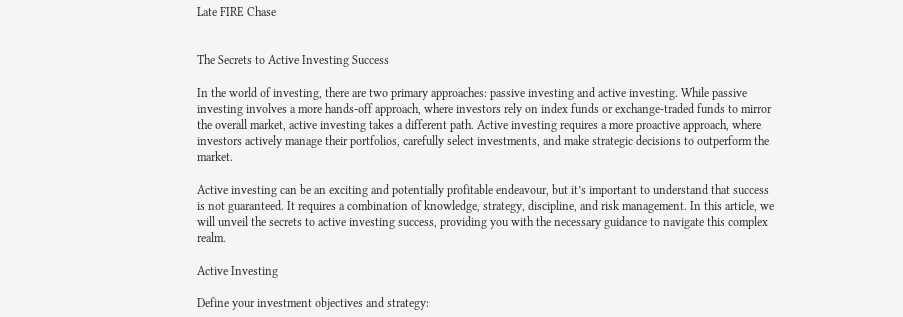Late FIRE Chase


The Secrets to Active Investing Success

In the world of investing, there are two primary approaches: passive investing and active investing. While passive investing involves a more hands-off approach, where investors rely on index funds or exchange-traded funds to mirror the overall market, active investing takes a different path. Active investing requires a more proactive approach, where investors actively manage their portfolios, carefully select investments, and make strategic decisions to outperform the market.

Active investing can be an exciting and potentially profitable endeavour, but it’s important to understand that success is not guaranteed. It requires a combination of knowledge, strategy, discipline, and risk management. In this article, we will unveil the secrets to active investing success, providing you with the necessary guidance to navigate this complex realm.

Active Investing

Define your investment objectives and strategy: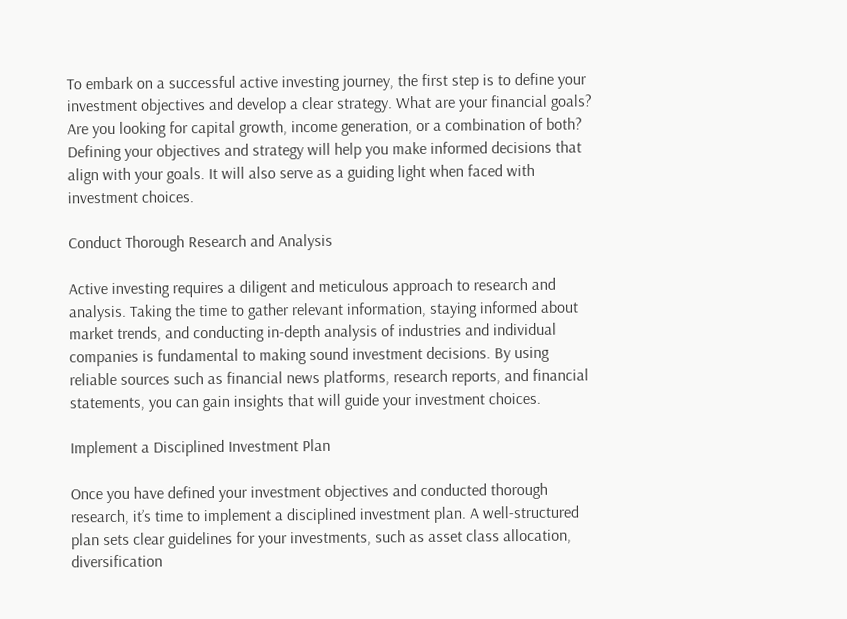To embark on a successful active investing journey, the first step is to define your investment objectives and develop a clear strategy. What are your financial goals? Are you looking for capital growth, income generation, or a combination of both? Defining your objectives and strategy will help you make informed decisions that align with your goals. It will also serve as a guiding light when faced with investment choices.

Conduct Thorough Research and Analysis

Active investing requires a diligent and meticulous approach to research and analysis. Taking the time to gather relevant information, staying informed about market trends, and conducting in-depth analysis of industries and individual companies is fundamental to making sound investment decisions. By using reliable sources such as financial news platforms, research reports, and financial statements, you can gain insights that will guide your investment choices.

Implement a Disciplined Investment Plan

Once you have defined your investment objectives and conducted thorough research, it’s time to implement a disciplined investment plan. A well-structured plan sets clear guidelines for your investments, such as asset class allocation, diversification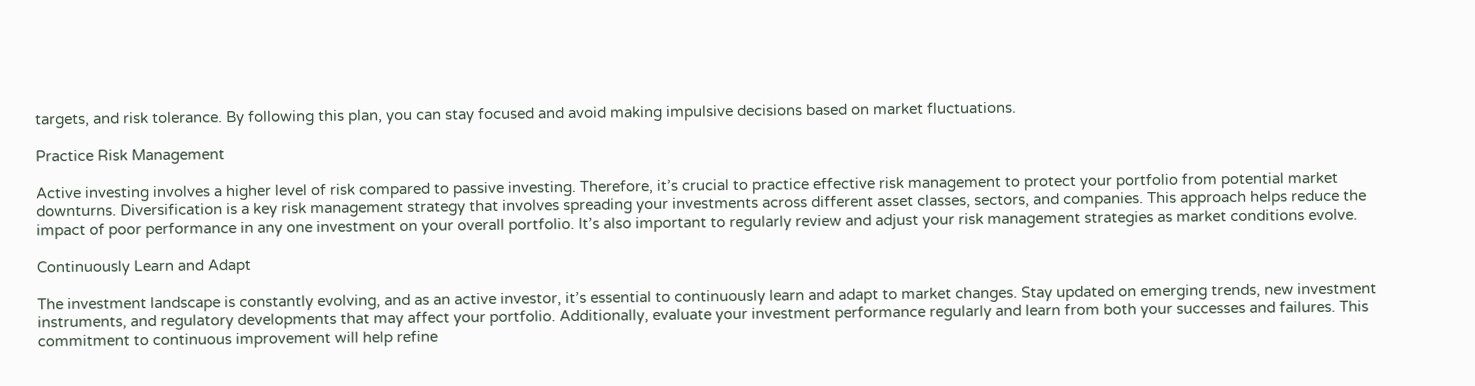targets, and risk tolerance. By following this plan, you can stay focused and avoid making impulsive decisions based on market fluctuations.

Practice Risk Management

Active investing involves a higher level of risk compared to passive investing. Therefore, it’s crucial to practice effective risk management to protect your portfolio from potential market downturns. Diversification is a key risk management strategy that involves spreading your investments across different asset classes, sectors, and companies. This approach helps reduce the impact of poor performance in any one investment on your overall portfolio. It’s also important to regularly review and adjust your risk management strategies as market conditions evolve.

Continuously Learn and Adapt

The investment landscape is constantly evolving, and as an active investor, it’s essential to continuously learn and adapt to market changes. Stay updated on emerging trends, new investment instruments, and regulatory developments that may affect your portfolio. Additionally, evaluate your investment performance regularly and learn from both your successes and failures. This commitment to continuous improvement will help refine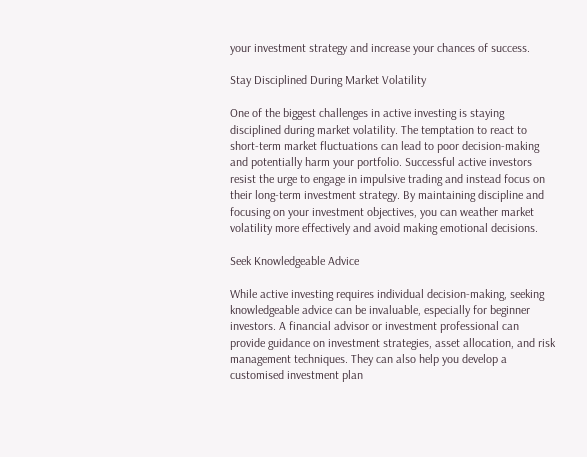your investment strategy and increase your chances of success.

Stay Disciplined During Market Volatility

One of the biggest challenges in active investing is staying disciplined during market volatility. The temptation to react to short-term market fluctuations can lead to poor decision-making and potentially harm your portfolio. Successful active investors resist the urge to engage in impulsive trading and instead focus on their long-term investment strategy. By maintaining discipline and focusing on your investment objectives, you can weather market volatility more effectively and avoid making emotional decisions.

Seek Knowledgeable Advice

While active investing requires individual decision-making, seeking knowledgeable advice can be invaluable, especially for beginner investors. A financial advisor or investment professional can provide guidance on investment strategies, asset allocation, and risk management techniques. They can also help you develop a customised investment plan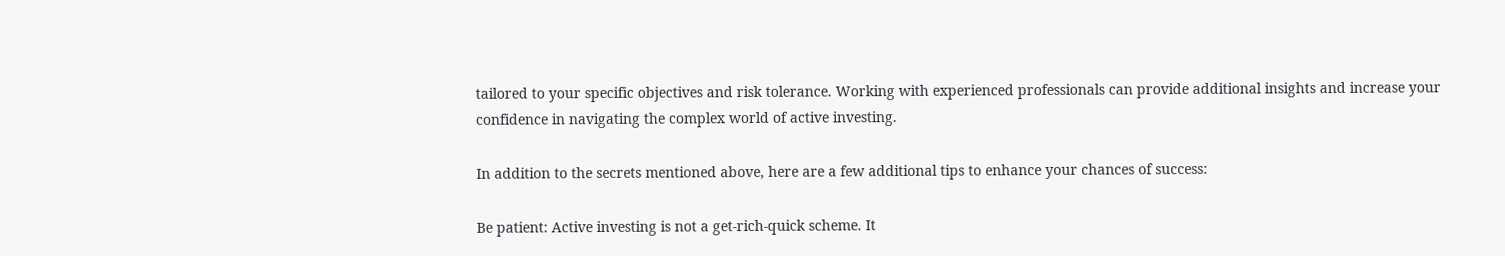tailored to your specific objectives and risk tolerance. Working with experienced professionals can provide additional insights and increase your confidence in navigating the complex world of active investing.

In addition to the secrets mentioned above, here are a few additional tips to enhance your chances of success:

Be patient: Active investing is not a get-rich-quick scheme. It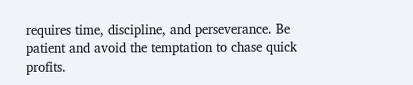requires time, discipline, and perseverance. Be patient and avoid the temptation to chase quick profits.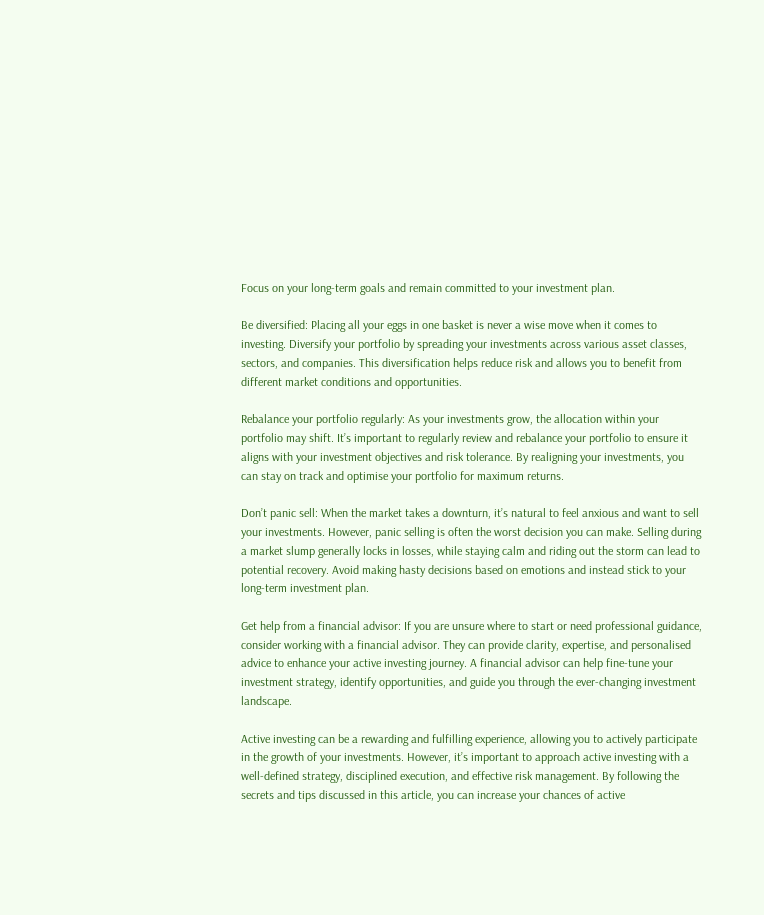Focus on your long-term goals and remain committed to your investment plan.

Be diversified: Placing all your eggs in one basket is never a wise move when it comes to investing. Diversify your portfolio by spreading your investments across various asset classes, sectors, and companies. This diversification helps reduce risk and allows you to benefit from different market conditions and opportunities.

Rebalance your portfolio regularly: As your investments grow, the allocation within your portfolio may shift. It’s important to regularly review and rebalance your portfolio to ensure it aligns with your investment objectives and risk tolerance. By realigning your investments, you can stay on track and optimise your portfolio for maximum returns.

Don’t panic sell: When the market takes a downturn, it’s natural to feel anxious and want to sell your investments. However, panic selling is often the worst decision you can make. Selling during a market slump generally locks in losses, while staying calm and riding out the storm can lead to potential recovery. Avoid making hasty decisions based on emotions and instead stick to your long-term investment plan.

Get help from a financial advisor: If you are unsure where to start or need professional guidance, consider working with a financial advisor. They can provide clarity, expertise, and personalised advice to enhance your active investing journey. A financial advisor can help fine-tune your investment strategy, identify opportunities, and guide you through the ever-changing investment landscape.

Active investing can be a rewarding and fulfilling experience, allowing you to actively participate in the growth of your investments. However, it’s important to approach active investing with a well-defined strategy, disciplined execution, and effective risk management. By following the secrets and tips discussed in this article, you can increase your chances of active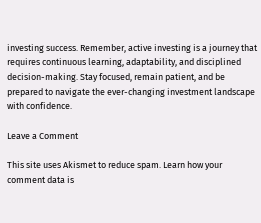investing success. Remember, active investing is a journey that requires continuous learning, adaptability, and disciplined decision-making. Stay focused, remain patient, and be prepared to navigate the ever-changing investment landscape with confidence.

Leave a Comment

This site uses Akismet to reduce spam. Learn how your comment data is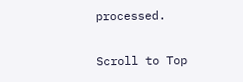processed.

Scroll to Top